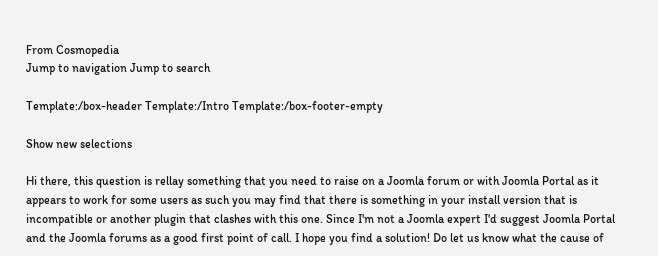From Cosmopedia
Jump to navigation Jump to search

Template:/box-header Template:/Intro Template:/box-footer-empty

Show new selections

Hi there, this question is rellay something that you need to raise on a Joomla forum or with Joomla Portal as it appears to work for some users as such you may find that there is something in your install version that is incompatible or another plugin that clashes with this one. Since I'm not a Joomla expert I'd suggest Joomla Portal and the Joomla forums as a good first point of call. I hope you find a solution! Do let us know what the cause of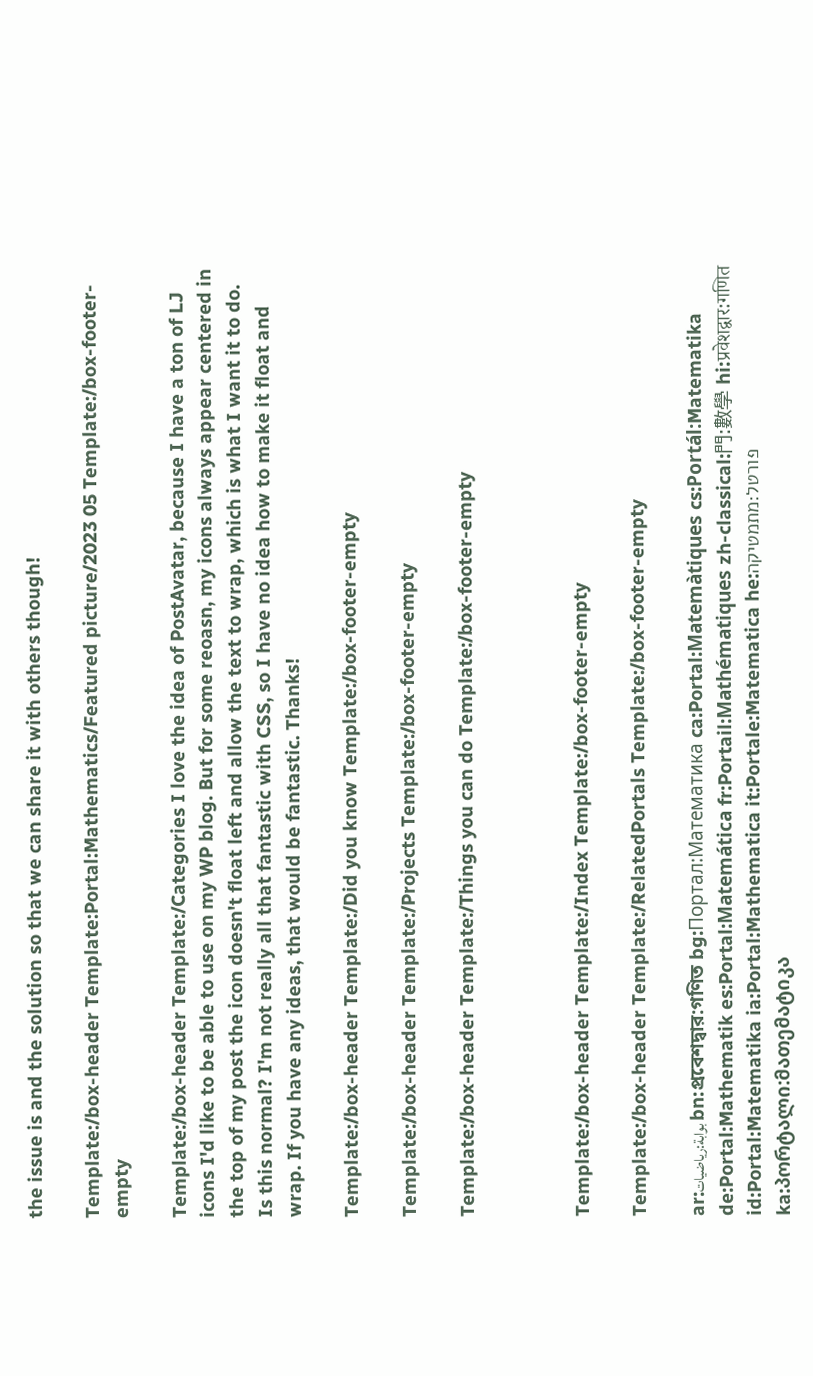the issue is and the solution so that we can share it with others though!

Template:/box-header Template:Portal:Mathematics/Featured picture/2023 05 Template:/box-footer-empty

Template:/box-header Template:/Categories I love the idea of PostAvatar, because I have a ton of LJ icons I'd like to be able to use on my WP blog. But for some reoasn, my icons always appear centered in the top of my post the icon doesn't float left and allow the text to wrap, which is what I want it to do. Is this normal? I'm not really all that fantastic with CSS, so I have no idea how to make it float and wrap. If you have any ideas, that would be fantastic. Thanks!

Template:/box-header Template:/Did you know Template:/box-footer-empty

Template:/box-header Template:/Projects Template:/box-footer-empty

Template:/box-header Template:/Things you can do Template:/box-footer-empty



Template:/box-header Template:/Index Template:/box-footer-empty

Template:/box-header Template:/RelatedPortals Template:/box-footer-empty

ar:بوابة:رياضيات bn:প্রবেশদ্বার:গণিত bg:Портал:Математика ca:Portal:Matemàtiques cs:Portál:Matematika de:Portal:Mathematik es:Portal:Matemática fr:Portail:Mathématiques zh-classical:門:數學 hi:प्रवेशद्वार:गणित id:Portal:Matematika ia:Portal:Mathematica it:Portale:Matematica he:פורטל:מתמטיקה ka:პორტალი:მათემატიკა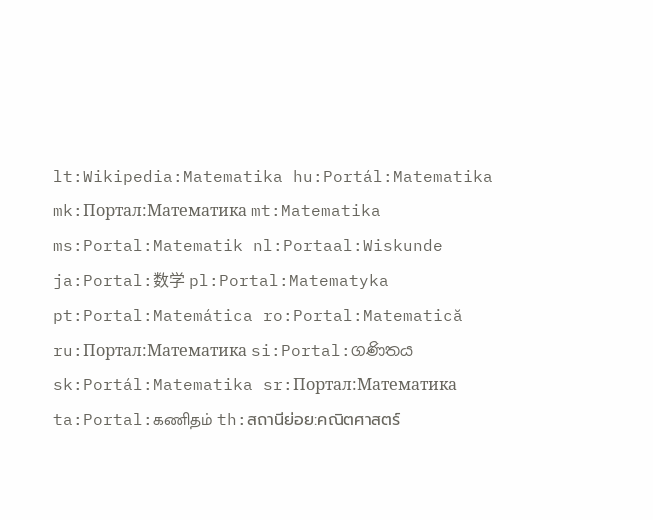lt:Wikipedia:Matematika hu:Portál:Matematika mk:Портал:Математика mt:Matematika ms:Portal:Matematik nl:Portaal:Wiskunde ja:Portal:数学 pl:Portal:Matematyka pt:Portal:Matemática ro:Portal:Matematică ru:Портал:Математика si:Portal:ගණිතය sk:Portál:Matematika sr:Портал:Математика ta:Portal:கணிதம் th:สถานีย่อย:คณิตศาสตร์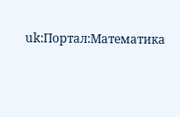uk:Портал:Математика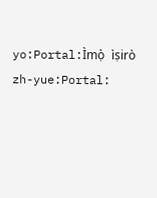yo:Portal:Ìmọ̀ ìṣirò zh-yue:Portal: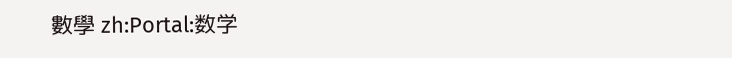數學 zh:Portal:数学